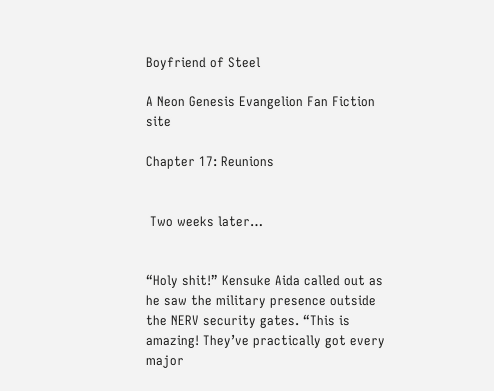Boyfriend of Steel

A Neon Genesis Evangelion Fan Fiction site

Chapter 17: Reunions


 Two weeks later…


“Holy shit!” Kensuke Aida called out as he saw the military presence outside the NERV security gates. “This is amazing! They’ve practically got every major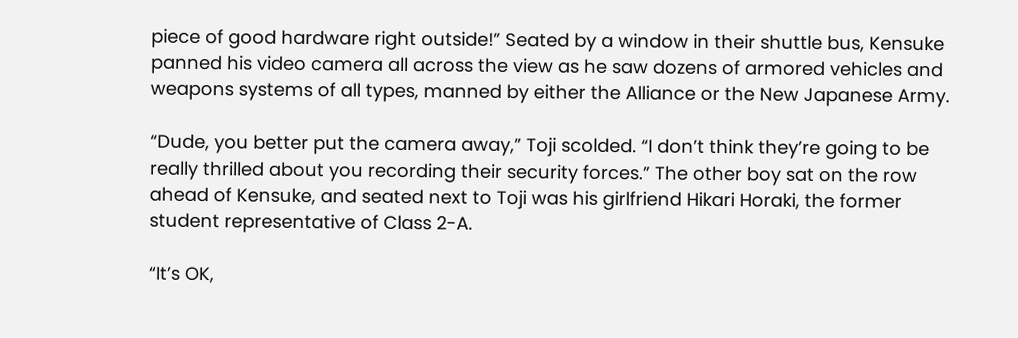piece of good hardware right outside!” Seated by a window in their shuttle bus, Kensuke panned his video camera all across the view as he saw dozens of armored vehicles and weapons systems of all types, manned by either the Alliance or the New Japanese Army.

“Dude, you better put the camera away,” Toji scolded. “I don’t think they’re going to be really thrilled about you recording their security forces.” The other boy sat on the row ahead of Kensuke, and seated next to Toji was his girlfriend Hikari Horaki, the former student representative of Class 2-A.

“It’s OK,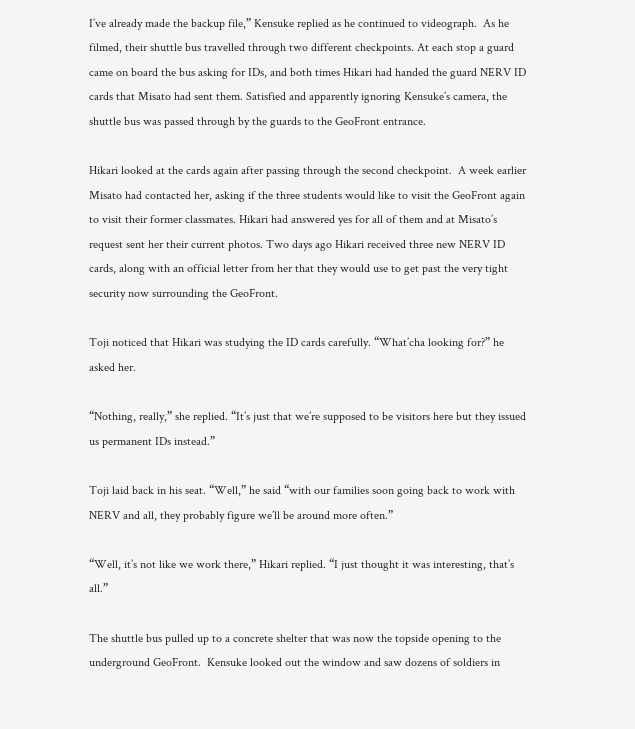I’ve already made the backup file,” Kensuke replied as he continued to videograph.  As he filmed, their shuttle bus travelled through two different checkpoints. At each stop a guard came on board the bus asking for IDs, and both times Hikari had handed the guard NERV ID cards that Misato had sent them. Satisfied and apparently ignoring Kensuke’s camera, the shuttle bus was passed through by the guards to the GeoFront entrance.

Hikari looked at the cards again after passing through the second checkpoint.  A week earlier Misato had contacted her, asking if the three students would like to visit the GeoFront again to visit their former classmates. Hikari had answered yes for all of them and at Misato’s request sent her their current photos. Two days ago Hikari received three new NERV ID cards, along with an official letter from her that they would use to get past the very tight security now surrounding the GeoFront.

Toji noticed that Hikari was studying the ID cards carefully. “What’cha looking for?” he asked her.

“Nothing, really,” she replied. “It’s just that we’re supposed to be visitors here but they issued us permanent IDs instead.”

Toji laid back in his seat. “Well,” he said “with our families soon going back to work with NERV and all, they probably figure we’ll be around more often.”

“Well, it’s not like we work there,” Hikari replied. “I just thought it was interesting, that’s all.”

The shuttle bus pulled up to a concrete shelter that was now the topside opening to the underground GeoFront.  Kensuke looked out the window and saw dozens of soldiers in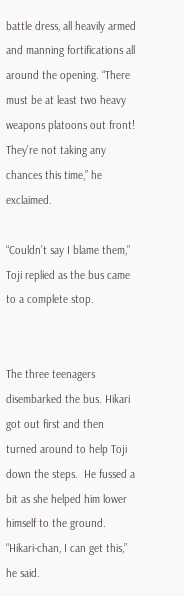battle dress, all heavily armed and manning fortifications all around the opening. “There must be at least two heavy weapons platoons out front! They’re not taking any chances this time,” he exclaimed.

“Couldn’t say I blame them,” Toji replied as the bus came to a complete stop.


The three teenagers disembarked the bus. Hikari got out first and then turned around to help Toji down the steps.  He fussed a bit as she helped him lower himself to the ground. “Hikari-chan, I can get this,” he said.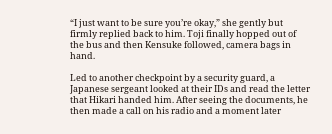“I just want to be sure you’re okay,” she gently but firmly replied back to him. Toji finally hopped out of the bus and then Kensuke followed, camera bags in hand.

Led to another checkpoint by a security guard, a Japanese sergeant looked at their IDs and read the letter that Hikari handed him. After seeing the documents, he then made a call on his radio and a moment later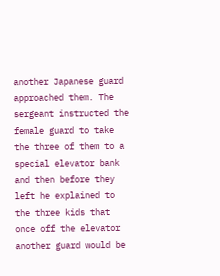another Japanese guard approached them. The sergeant instructed the female guard to take the three of them to a special elevator bank and then before they left he explained to the three kids that once off the elevator another guard would be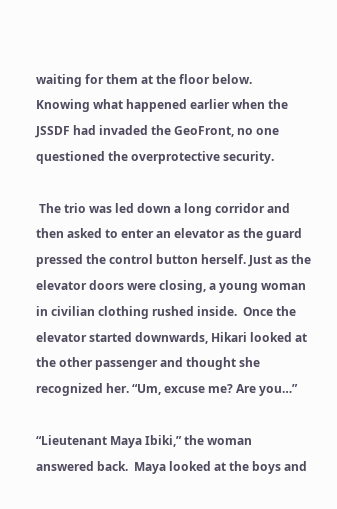waiting for them at the floor below.  Knowing what happened earlier when the JSSDF had invaded the GeoFront, no one questioned the overprotective security.

 The trio was led down a long corridor and then asked to enter an elevator as the guard pressed the control button herself. Just as the elevator doors were closing, a young woman in civilian clothing rushed inside.  Once the elevator started downwards, Hikari looked at the other passenger and thought she recognized her. “Um, excuse me? Are you…”

“Lieutenant Maya Ibiki,” the woman answered back.  Maya looked at the boys and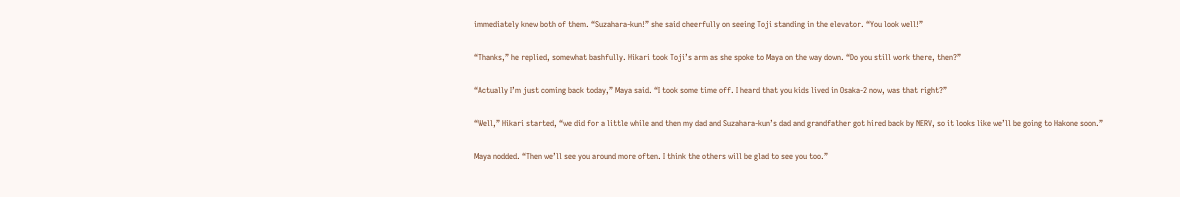immediately knew both of them. “Suzahara-kun!” she said cheerfully on seeing Toji standing in the elevator. “You look well!”

“Thanks,” he replied, somewhat bashfully. Hikari took Toji’s arm as she spoke to Maya on the way down. “Do you still work there, then?”

“Actually I’m just coming back today,” Maya said. “I took some time off. I heard that you kids lived in Osaka-2 now, was that right?”

“Well,” Hikari started, “we did for a little while and then my dad and Suzahara-kun’s dad and grandfather got hired back by NERV, so it looks like we’ll be going to Hakone soon.”

Maya nodded. “Then we’ll see you around more often. I think the others will be glad to see you too.”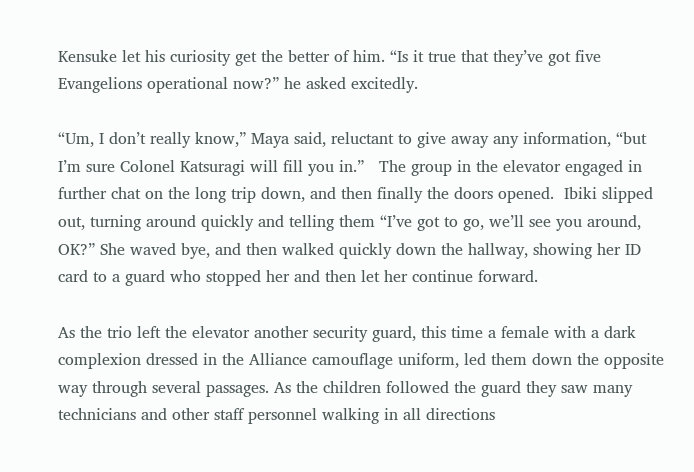Kensuke let his curiosity get the better of him. “Is it true that they’ve got five Evangelions operational now?” he asked excitedly.

“Um, I don’t really know,” Maya said, reluctant to give away any information, “but I’m sure Colonel Katsuragi will fill you in.”   The group in the elevator engaged in further chat on the long trip down, and then finally the doors opened.  Ibiki slipped out, turning around quickly and telling them “I’ve got to go, we’ll see you around, OK?” She waved bye, and then walked quickly down the hallway, showing her ID card to a guard who stopped her and then let her continue forward.

As the trio left the elevator another security guard, this time a female with a dark complexion dressed in the Alliance camouflage uniform, led them down the opposite way through several passages. As the children followed the guard they saw many technicians and other staff personnel walking in all directions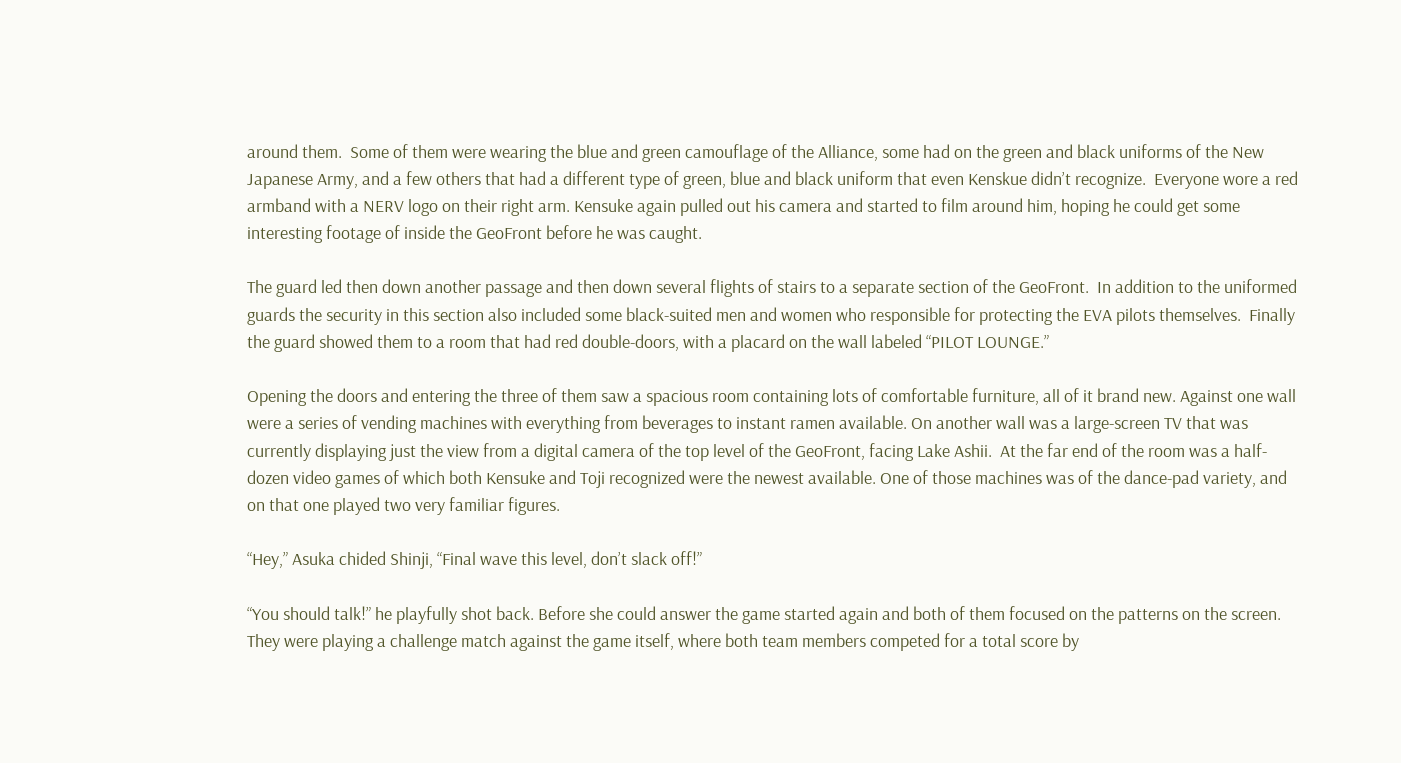around them.  Some of them were wearing the blue and green camouflage of the Alliance, some had on the green and black uniforms of the New Japanese Army, and a few others that had a different type of green, blue and black uniform that even Kenskue didn’t recognize.  Everyone wore a red armband with a NERV logo on their right arm. Kensuke again pulled out his camera and started to film around him, hoping he could get some interesting footage of inside the GeoFront before he was caught.

The guard led then down another passage and then down several flights of stairs to a separate section of the GeoFront.  In addition to the uniformed guards the security in this section also included some black-suited men and women who responsible for protecting the EVA pilots themselves.  Finally the guard showed them to a room that had red double-doors, with a placard on the wall labeled “PILOT LOUNGE.”

Opening the doors and entering the three of them saw a spacious room containing lots of comfortable furniture, all of it brand new. Against one wall were a series of vending machines with everything from beverages to instant ramen available. On another wall was a large-screen TV that was currently displaying just the view from a digital camera of the top level of the GeoFront, facing Lake Ashii.  At the far end of the room was a half-dozen video games of which both Kensuke and Toji recognized were the newest available. One of those machines was of the dance-pad variety, and on that one played two very familiar figures.

“Hey,” Asuka chided Shinji, “Final wave this level, don’t slack off!”

“You should talk!” he playfully shot back. Before she could answer the game started again and both of them focused on the patterns on the screen.  They were playing a challenge match against the game itself, where both team members competed for a total score by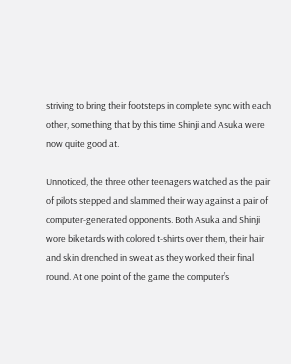striving to bring their footsteps in complete sync with each other, something that by this time Shinji and Asuka were now quite good at.

Unnoticed, the three other teenagers watched as the pair of pilots stepped and slammed their way against a pair of computer-generated opponents. Both Asuka and Shinji wore biketards with colored t-shirts over them, their hair and skin drenched in sweat as they worked their final round. At one point of the game the computer’s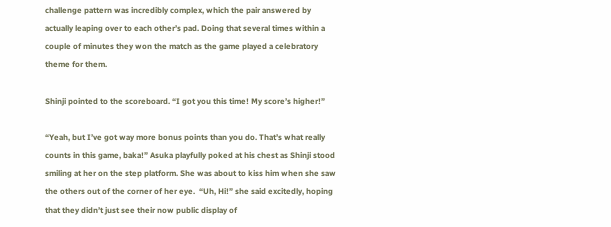challenge pattern was incredibly complex, which the pair answered by actually leaping over to each other’s pad. Doing that several times within a couple of minutes they won the match as the game played a celebratory theme for them.

Shinji pointed to the scoreboard. “I got you this time! My score’s higher!”

“Yeah, but I’ve got way more bonus points than you do. That’s what really counts in this game, baka!” Asuka playfully poked at his chest as Shinji stood smiling at her on the step platform. She was about to kiss him when she saw the others out of the corner of her eye.  “Uh, Hi!” she said excitedly, hoping that they didn’t just see their now public display of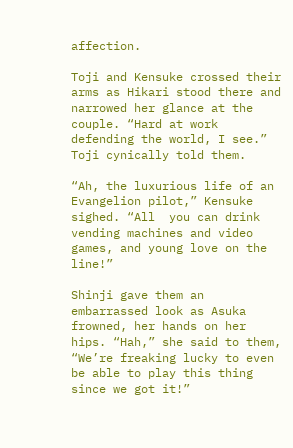affection.

Toji and Kensuke crossed their arms as Hikari stood there and narrowed her glance at the couple. “Hard at work defending the world, I see.” Toji cynically told them.

“Ah, the luxurious life of an Evangelion pilot,” Kensuke sighed. “All  you can drink vending machines and video games, and young love on the line!”

Shinji gave them an embarrassed look as Asuka frowned, her hands on her hips. “Hah,” she said to them, “We’re freaking lucky to even be able to play this thing since we got it!”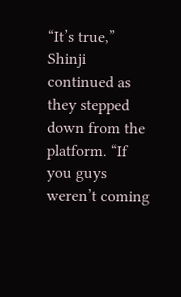“It’s true,” Shinji continued as they stepped down from the platform. “If you guys weren’t coming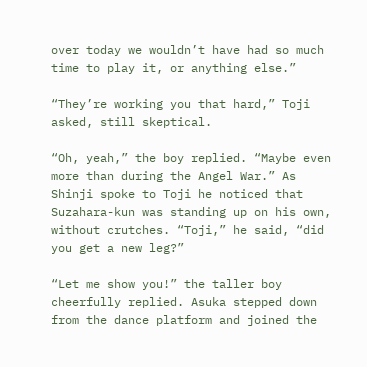over today we wouldn’t have had so much time to play it, or anything else.”

“They’re working you that hard,” Toji asked, still skeptical.

“Oh, yeah,” the boy replied. “Maybe even more than during the Angel War.” As Shinji spoke to Toji he noticed that Suzahara-kun was standing up on his own, without crutches. “Toji,” he said, “did you get a new leg?”

“Let me show you!” the taller boy cheerfully replied. Asuka stepped down from the dance platform and joined the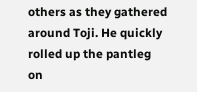others as they gathered around Toji. He quickly rolled up the pantleg on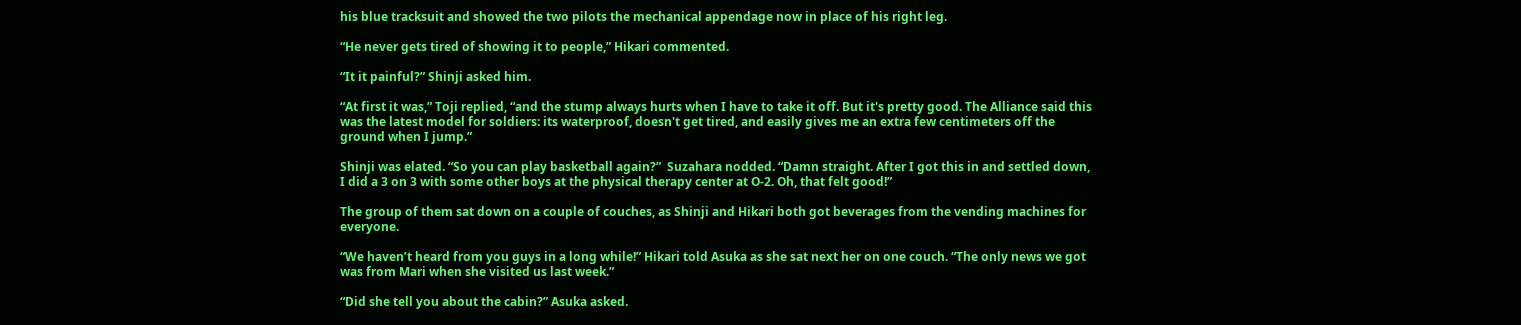his blue tracksuit and showed the two pilots the mechanical appendage now in place of his right leg.

“He never gets tired of showing it to people,” Hikari commented.

“It it painful?” Shinji asked him.

“At first it was,” Toji replied, “and the stump always hurts when I have to take it off. But it's pretty good. The Alliance said this was the latest model for soldiers: its waterproof, doesn't get tired, and easily gives me an extra few centimeters off the ground when I jump.”

Shinji was elated. “So you can play basketball again?”  Suzahara nodded. “Damn straight. After I got this in and settled down, I did a 3 on 3 with some other boys at the physical therapy center at O-2. Oh, that felt good!”

The group of them sat down on a couple of couches, as Shinji and Hikari both got beverages from the vending machines for everyone.

“We haven’t heard from you guys in a long while!” Hikari told Asuka as she sat next her on one couch. “The only news we got was from Mari when she visited us last week.”

“Did she tell you about the cabin?” Asuka asked.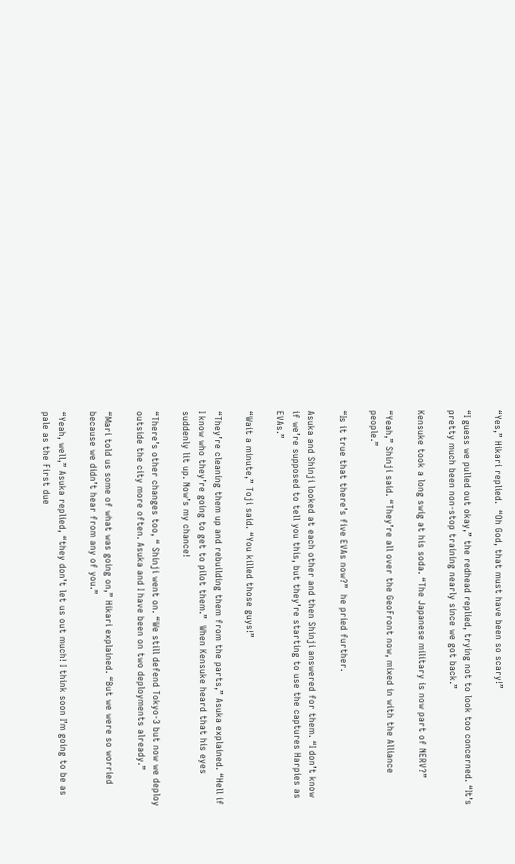“Yes,” Hikari replied.  “Oh God, that must have been so scary!”

“I guess we pulled out okay,” the redhead replied, trying not to look too concerned. “It’s pretty much been non-stop training nearly since we got back.”

Kensuke took a long swig at his soda. “The Japanese military is now part of NERV?”

“Yeah,” Shinji said. “They’re all over the GeoFront now, mixed in with the Alliance people.”

“Is it true that there’s five EVAs now?”  he pried further.

Asuka and Shinji looked at each other and then Shinji answered for them. “I don’t know if we’re supposed to tell you this, but they’re starting to use the captures Harpies as EVAs.”

“Wait a minute,” Toji said. “You killed those guys!”

“They’re cleaning them up and rebuilding them from the parts,” Asuka explained. “Hell if I know who they’re going to get to pilot them.”  When Kensuke heard that his eyes suddenly lit up. Now’s my chance!

“There’s other changes too, “ Shinji went on. “We still defend Tokyo-3 but now we deploy outside the city more often. Asuka and I have been on two deployments already.”

“Mari told us some of what was going on,” Hikari explained. “But we were so worried because we didn’t hear from any of you.”

“Yeah, well,” Asuka replied, “they don’t let us out much! I think soon I’m going to be as pale as the First due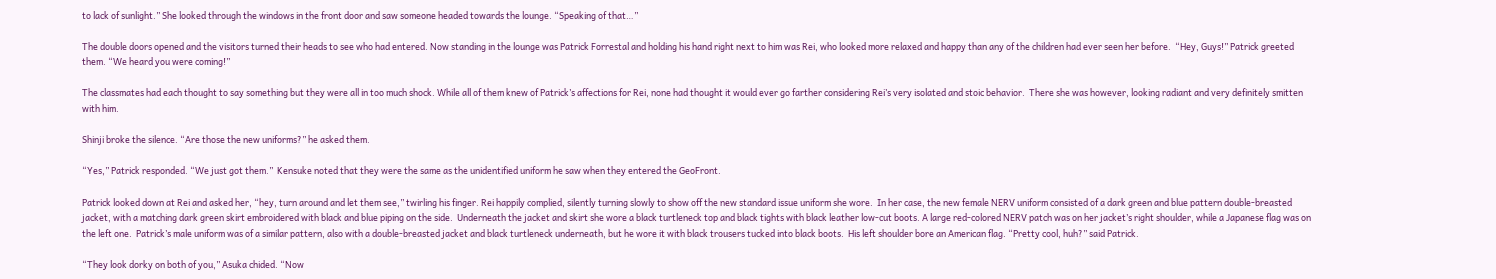to lack of sunlight.” She looked through the windows in the front door and saw someone headed towards the lounge. “Speaking of that…”

The double doors opened and the visitors turned their heads to see who had entered. Now standing in the lounge was Patrick Forrestal and holding his hand right next to him was Rei, who looked more relaxed and happy than any of the children had ever seen her before.  “Hey, Guys!” Patrick greeted them. “We heard you were coming!”

The classmates had each thought to say something but they were all in too much shock. While all of them knew of Patrick’s affections for Rei, none had thought it would ever go farther considering Rei’s very isolated and stoic behavior.  There she was however, looking radiant and very definitely smitten with him.

Shinji broke the silence. “Are those the new uniforms?” he asked them.

“Yes,” Patrick responded. “We just got them.”  Kensuke noted that they were the same as the unidentified uniform he saw when they entered the GeoFront.

Patrick looked down at Rei and asked her, “hey, turn around and let them see,” twirling his finger. Rei happily complied, silently turning slowly to show off the new standard issue uniform she wore.  In her case, the new female NERV uniform consisted of a dark green and blue pattern double-breasted jacket, with a matching dark green skirt embroidered with black and blue piping on the side.  Underneath the jacket and skirt she wore a black turtleneck top and black tights with black leather low-cut boots. A large red-colored NERV patch was on her jacket’s right shoulder, while a Japanese flag was on the left one.  Patrick’s male uniform was of a similar pattern, also with a double-breasted jacket and black turtleneck underneath, but he wore it with black trousers tucked into black boots.  His left shoulder bore an American flag. “Pretty cool, huh?” said Patrick.

“They look dorky on both of you,” Asuka chided. “Now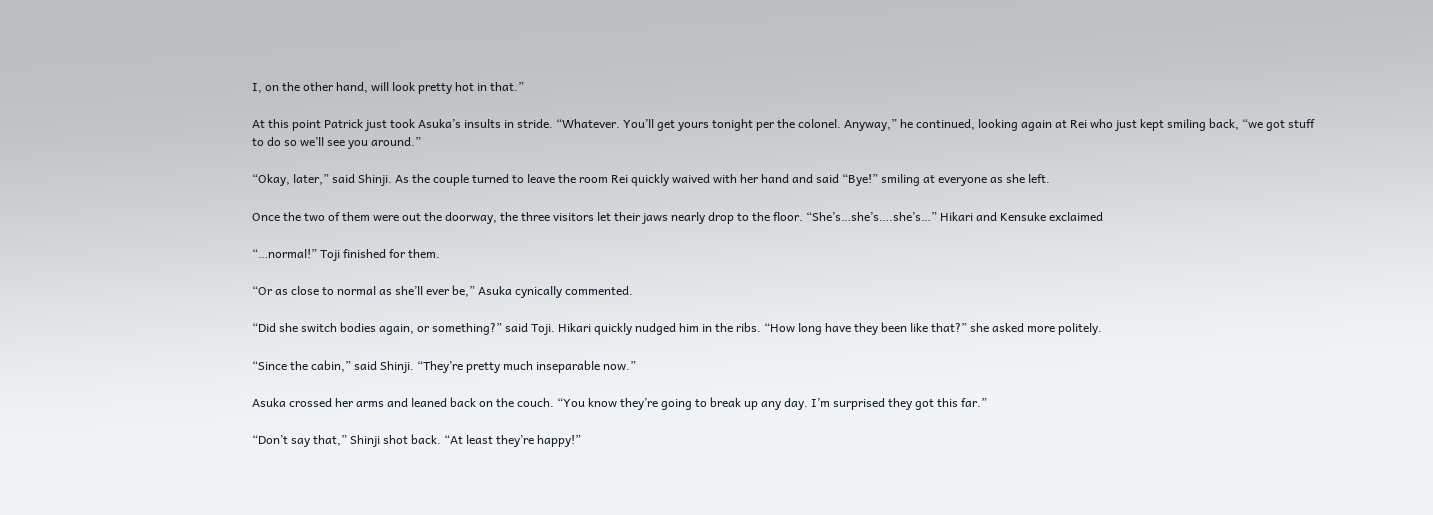I, on the other hand, will look pretty hot in that.”

At this point Patrick just took Asuka’s insults in stride. “Whatever. You’ll get yours tonight per the colonel. Anyway,” he continued, looking again at Rei who just kept smiling back, “we got stuff to do so we’ll see you around.”

“Okay, later,” said Shinji. As the couple turned to leave the room Rei quickly waived with her hand and said “Bye!” smiling at everyone as she left.

Once the two of them were out the doorway, the three visitors let their jaws nearly drop to the floor. “She’s…she’s….she’s…” Hikari and Kensuke exclaimed

“…normal!” Toji finished for them.

“Or as close to normal as she’ll ever be,” Asuka cynically commented.

“Did she switch bodies again, or something?” said Toji. Hikari quickly nudged him in the ribs. “How long have they been like that?” she asked more politely.

“Since the cabin,” said Shinji. “They’re pretty much inseparable now.”

Asuka crossed her arms and leaned back on the couch. “You know they’re going to break up any day. I’m surprised they got this far.”

“Don’t say that,” Shinji shot back. “At least they’re happy!”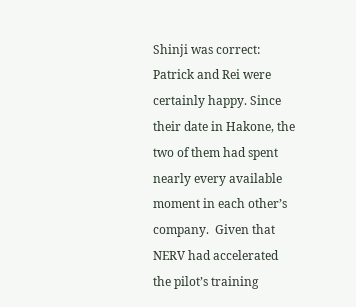Shinji was correct: Patrick and Rei were certainly happy. Since their date in Hakone, the two of them had spent nearly every available moment in each other’s company.  Given that NERV had accelerated the pilot’s training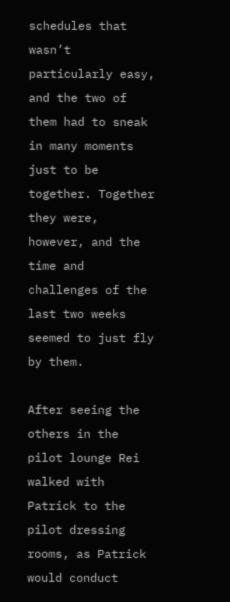schedules that wasn’t particularly easy, and the two of them had to sneak in many moments just to be together. Together they were, however, and the time and challenges of the last two weeks seemed to just fly by them.

After seeing the others in the pilot lounge Rei walked with Patrick to the pilot dressing rooms, as Patrick would conduct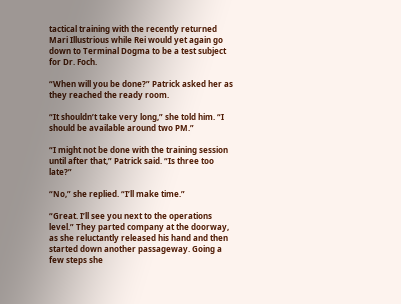tactical training with the recently returned Mari Illustrious while Rei would yet again go down to Terminal Dogma to be a test subject for Dr. Foch.

“When will you be done?” Patrick asked her as they reached the ready room.

“It shouldn’t take very long,” she told him. “I should be available around two PM.”

“I might not be done with the training session until after that,” Patrick said. “Is three too late?”

“No,” she replied. “I’ll make time.”

“Great. I’ll see you next to the operations level.” They parted company at the doorway, as she reluctantly released his hand and then started down another passageway. Going a few steps she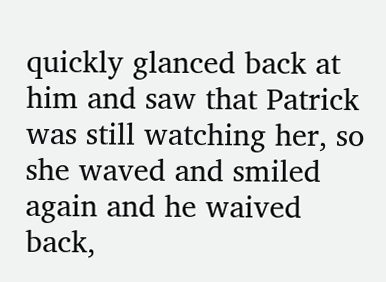quickly glanced back at him and saw that Patrick was still watching her, so she waved and smiled again and he waived back,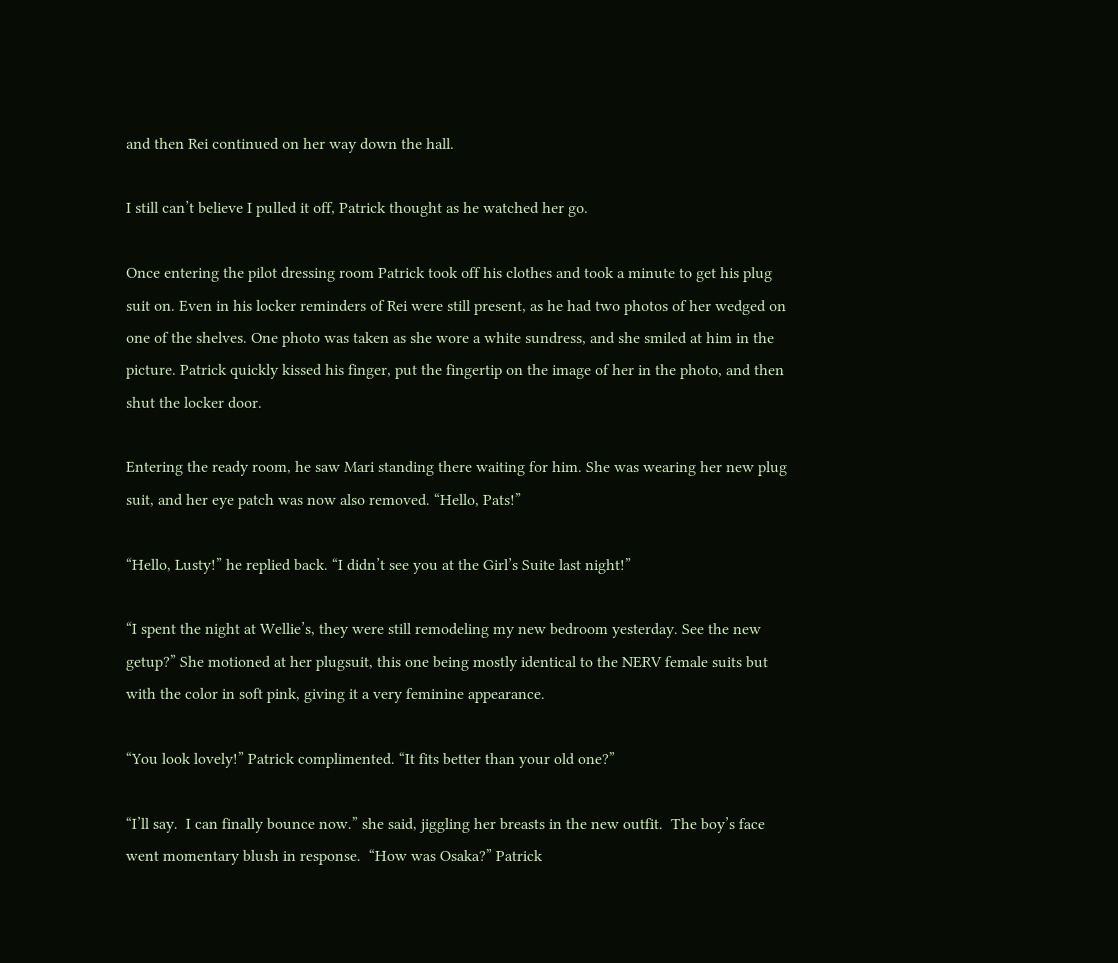and then Rei continued on her way down the hall.

I still can’t believe I pulled it off, Patrick thought as he watched her go.

Once entering the pilot dressing room Patrick took off his clothes and took a minute to get his plug suit on. Even in his locker reminders of Rei were still present, as he had two photos of her wedged on one of the shelves. One photo was taken as she wore a white sundress, and she smiled at him in the picture. Patrick quickly kissed his finger, put the fingertip on the image of her in the photo, and then shut the locker door.

Entering the ready room, he saw Mari standing there waiting for him. She was wearing her new plug suit, and her eye patch was now also removed. “Hello, Pats!”

“Hello, Lusty!” he replied back. “I didn’t see you at the Girl’s Suite last night!”

“I spent the night at Wellie’s, they were still remodeling my new bedroom yesterday. See the new getup?” She motioned at her plugsuit, this one being mostly identical to the NERV female suits but with the color in soft pink, giving it a very feminine appearance.

“You look lovely!” Patrick complimented. “It fits better than your old one?”

“I’ll say.  I can finally bounce now.” she said, jiggling her breasts in the new outfit.  The boy’s face went momentary blush in response.  “How was Osaka?” Patrick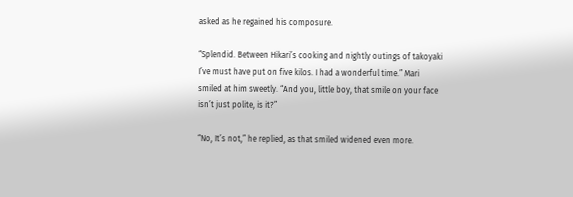asked as he regained his composure.

“Splendid. Between Hikari’s cooking and nightly outings of takoyaki I’ve must have put on five kilos. I had a wonderful time.” Mari smiled at him sweetly. “And you, little boy, that smile on your face isn’t just polite, is it?”

“No, It’s not,” he replied, as that smiled widened even more.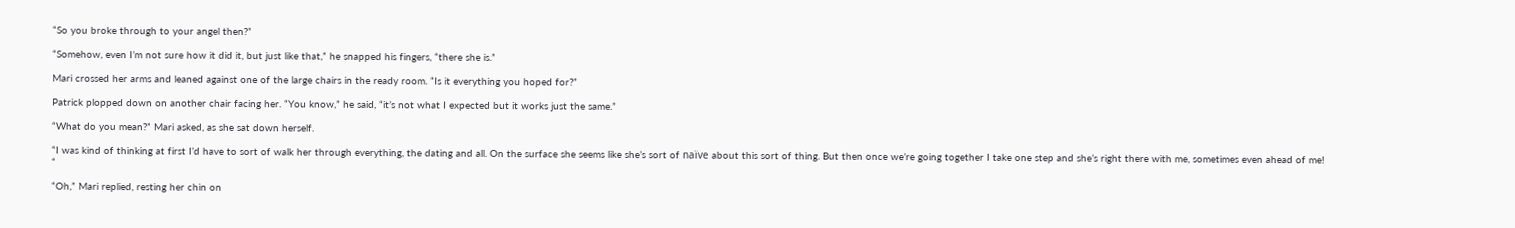“So you broke through to your angel then?”

“Somehow, even I’m not sure how it did it, but just like that,” he snapped his fingers, “there she is.”

Mari crossed her arms and leaned against one of the large chairs in the ready room. “Is it everything you hoped for?”

Patrick plopped down on another chair facing her. “You know,” he said, “it’s not what I expected but it works just the same.”

“What do you mean?” Mari asked, as she sat down herself.

“I was kind of thinking at first I’d have to sort of walk her through everything, the dating and all. On the surface she seems like she’s sort of naïve about this sort of thing. But then once we’re going together I take one step and she’s right there with me, sometimes even ahead of me! “

“Oh,” Mari replied, resting her chin on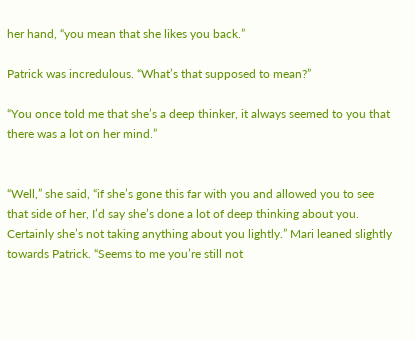her hand, “you mean that she likes you back.”

Patrick was incredulous. “What’s that supposed to mean?”

“You once told me that she’s a deep thinker, it always seemed to you that there was a lot on her mind.”


“Well,” she said, “if she’s gone this far with you and allowed you to see that side of her, I’d say she’s done a lot of deep thinking about you. Certainly she’s not taking anything about you lightly.” Mari leaned slightly towards Patrick. “Seems to me you’re still not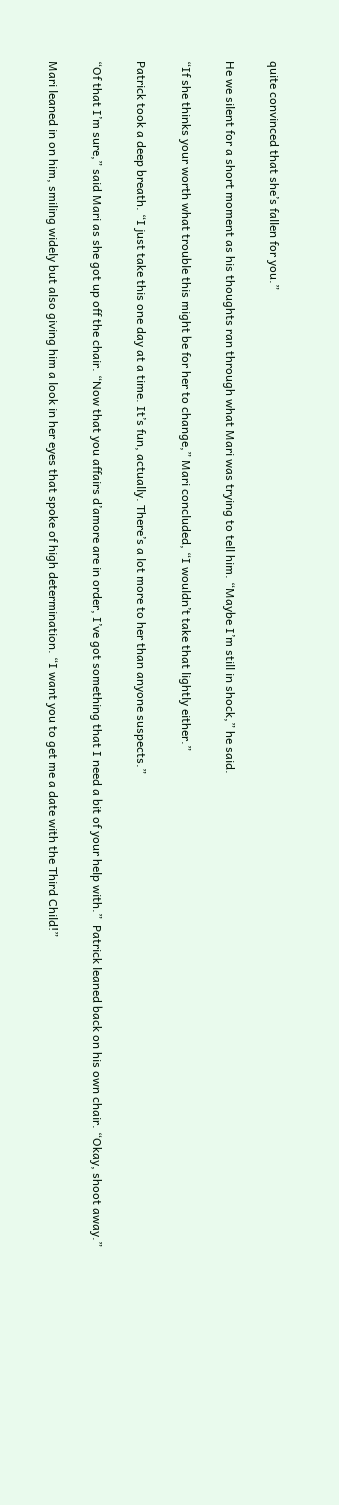quite convinced that she’s fallen for you.”

He we silent for a short moment as his thoughts ran through what Mari was trying to tell him. “Maybe I’m still in shock,” he said.

“If she thinks your worth what trouble this might be for her to change,” Mari concluded, “I wouldn’t take that lightly either.”

Patrick took a deep breath. “I just take this one day at a time. It’s fun, actually. There’s a lot more to her than anyone suspects.”

“Of that I’m sure,” said Mari as she got up off the chair. “Now that you affairs d’amore are in order, I’ve got something that I need a bit of your help with.”  Patrick leaned back on his own chair. “Okay, shoot away.”

Mari leaned in on him, smiling widely but also giving him a look in her eyes that spoke of high determination. “I want you to get me a date with the Third Child!”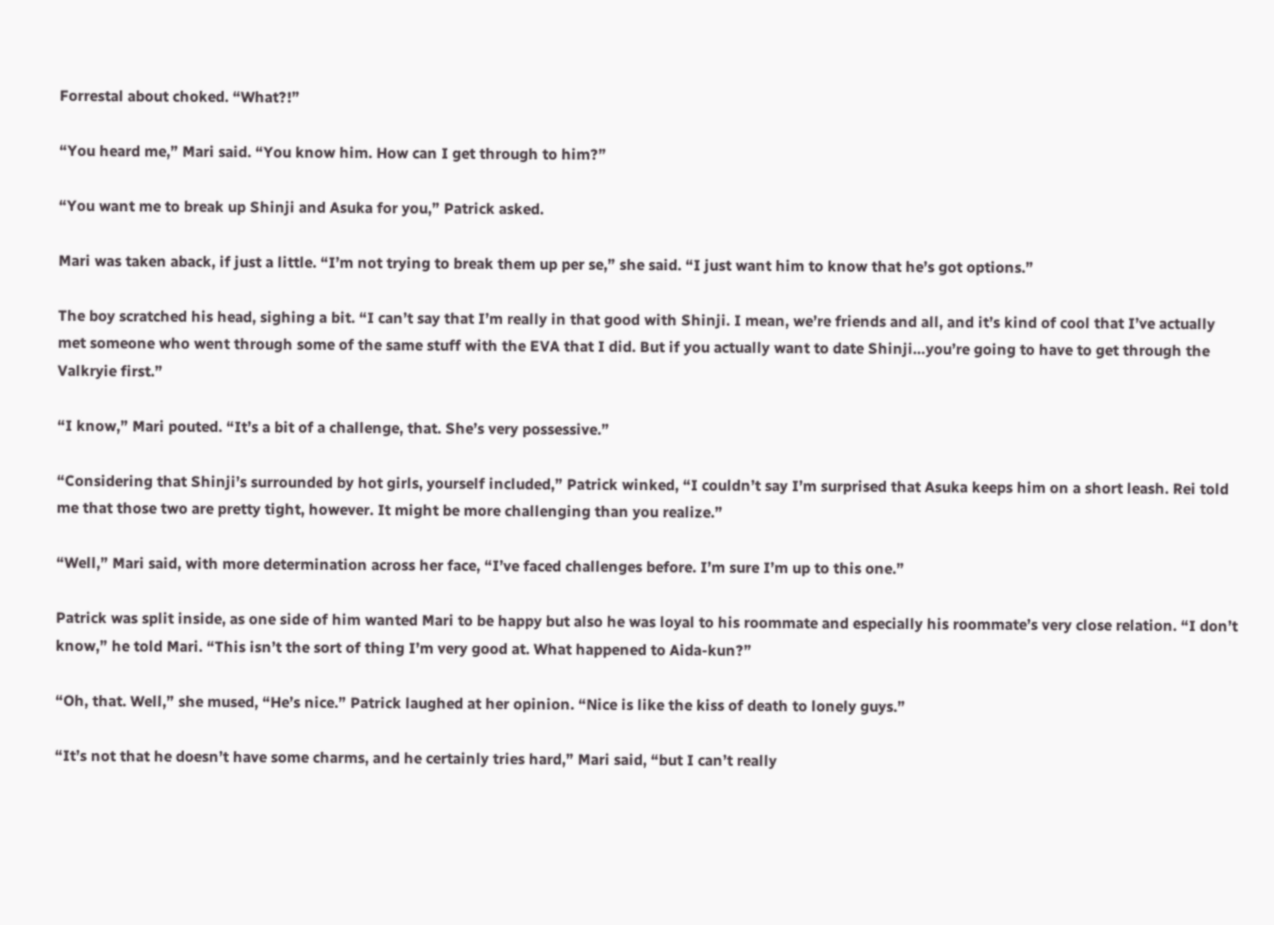Forrestal about choked. “What?!”

“You heard me,” Mari said. “You know him. How can I get through to him?”

“You want me to break up Shinji and Asuka for you,” Patrick asked.

Mari was taken aback, if just a little. “I’m not trying to break them up per se,” she said. “I just want him to know that he’s got options.”

The boy scratched his head, sighing a bit. “I can’t say that I’m really in that good with Shinji. I mean, we’re friends and all, and it’s kind of cool that I’ve actually met someone who went through some of the same stuff with the EVA that I did. But if you actually want to date Shinji…you’re going to have to get through the Valkryie first.”

“I know,” Mari pouted. “It’s a bit of a challenge, that. She’s very possessive.”

“Considering that Shinji’s surrounded by hot girls, yourself included,” Patrick winked, “I couldn’t say I’m surprised that Asuka keeps him on a short leash. Rei told me that those two are pretty tight, however. It might be more challenging than you realize.”

“Well,” Mari said, with more determination across her face, “I’ve faced challenges before. I’m sure I’m up to this one.”

Patrick was split inside, as one side of him wanted Mari to be happy but also he was loyal to his roommate and especially his roommate’s very close relation. “I don’t know,” he told Mari. “This isn’t the sort of thing I’m very good at. What happened to Aida-kun?”

“Oh, that. Well,” she mused, “He’s nice.” Patrick laughed at her opinion. “Nice is like the kiss of death to lonely guys.”

“It’s not that he doesn’t have some charms, and he certainly tries hard,” Mari said, “but I can’t really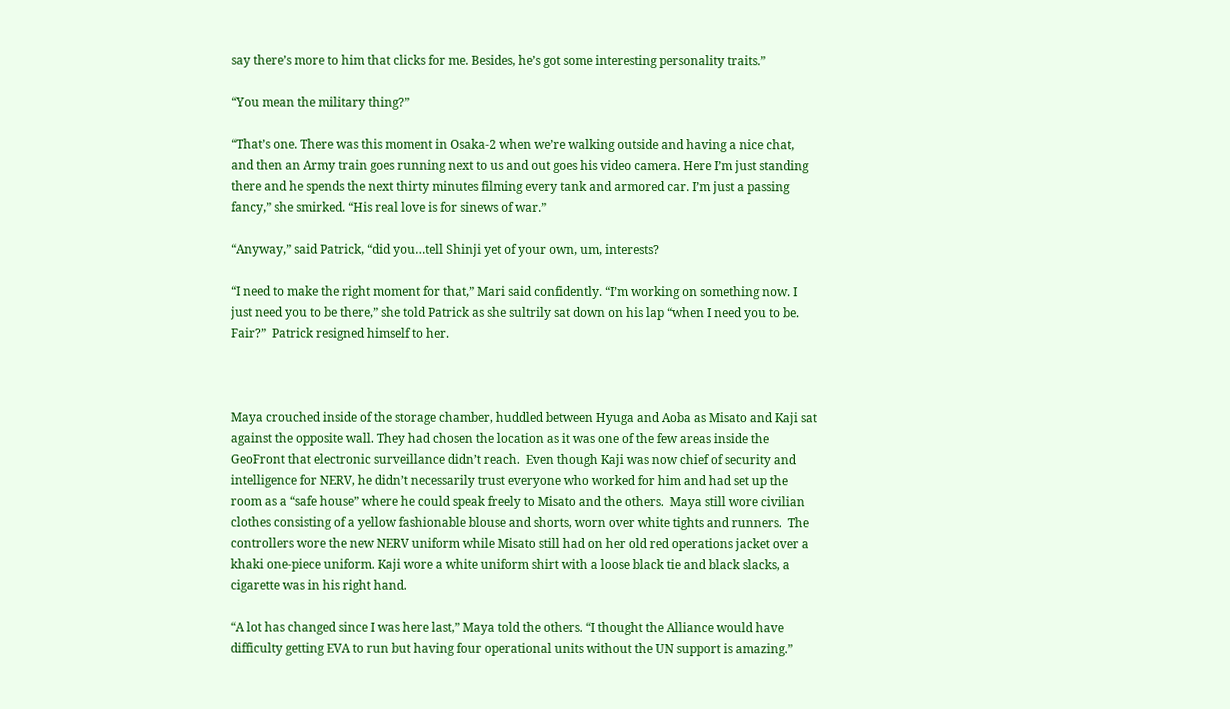say there’s more to him that clicks for me. Besides, he’s got some interesting personality traits.”

“You mean the military thing?”

“That’s one. There was this moment in Osaka-2 when we’re walking outside and having a nice chat, and then an Army train goes running next to us and out goes his video camera. Here I’m just standing there and he spends the next thirty minutes filming every tank and armored car. I’m just a passing fancy,” she smirked. “His real love is for sinews of war.”

“Anyway,” said Patrick, “did you…tell Shinji yet of your own, um, interests?

“I need to make the right moment for that,” Mari said confidently. “I’m working on something now. I just need you to be there,” she told Patrick as she sultrily sat down on his lap “when I need you to be. Fair?”  Patrick resigned himself to her.



Maya crouched inside of the storage chamber, huddled between Hyuga and Aoba as Misato and Kaji sat against the opposite wall. They had chosen the location as it was one of the few areas inside the GeoFront that electronic surveillance didn’t reach.  Even though Kaji was now chief of security and intelligence for NERV, he didn’t necessarily trust everyone who worked for him and had set up the room as a “safe house” where he could speak freely to Misato and the others.  Maya still wore civilian clothes consisting of a yellow fashionable blouse and shorts, worn over white tights and runners.  The controllers wore the new NERV uniform while Misato still had on her old red operations jacket over a khaki one-piece uniform. Kaji wore a white uniform shirt with a loose black tie and black slacks, a cigarette was in his right hand.

“A lot has changed since I was here last,” Maya told the others. “I thought the Alliance would have difficulty getting EVA to run but having four operational units without the UN support is amazing.”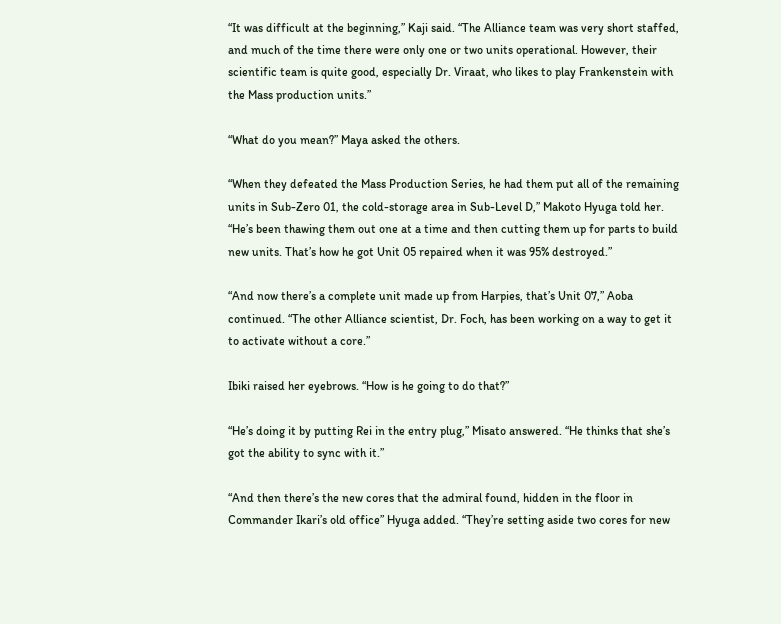“It was difficult at the beginning,” Kaji said. “The Alliance team was very short staffed, and much of the time there were only one or two units operational. However, their scientific team is quite good, especially Dr. Viraat, who likes to play Frankenstein with the Mass production units.”

“What do you mean?” Maya asked the others.

“When they defeated the Mass Production Series, he had them put all of the remaining units in Sub-Zero 01, the cold-storage area in Sub-Level D,” Makoto Hyuga told her. “He’s been thawing them out one at a time and then cutting them up for parts to build new units. That’s how he got Unit 05 repaired when it was 95% destroyed.”

“And now there’s a complete unit made up from Harpies, that’s Unit 07,” Aoba continued. “The other Alliance scientist, Dr. Foch, has been working on a way to get it to activate without a core.”

Ibiki raised her eyebrows. “How is he going to do that?”

“He’s doing it by putting Rei in the entry plug,” Misato answered. “He thinks that she’s got the ability to sync with it.”

“And then there’s the new cores that the admiral found, hidden in the floor in Commander Ikari’s old office” Hyuga added. “They’re setting aside two cores for new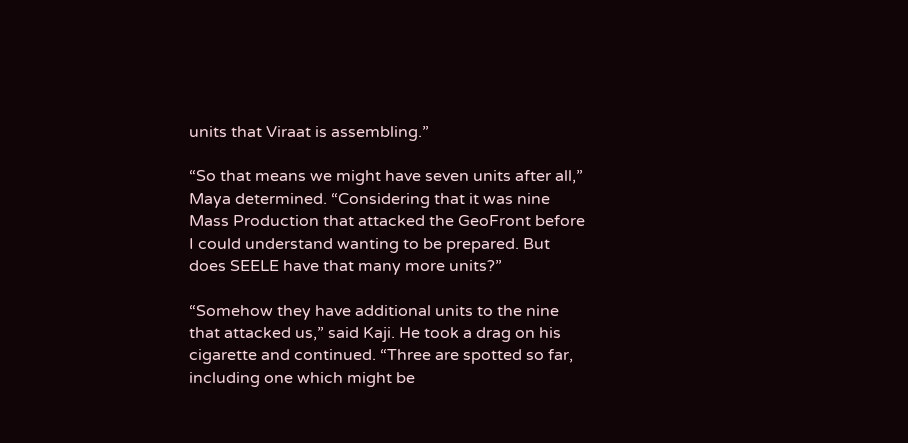units that Viraat is assembling.”

“So that means we might have seven units after all,” Maya determined. “Considering that it was nine Mass Production that attacked the GeoFront before I could understand wanting to be prepared. But does SEELE have that many more units?”

“Somehow they have additional units to the nine that attacked us,” said Kaji. He took a drag on his cigarette and continued. “Three are spotted so far, including one which might be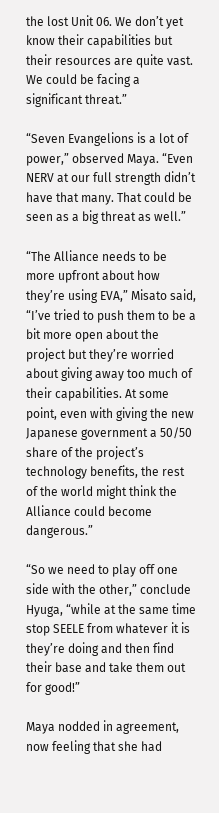the lost Unit 06. We don’t yet know their capabilities but their resources are quite vast. We could be facing a significant threat.”

“Seven Evangelions is a lot of power,” observed Maya. “Even NERV at our full strength didn’t have that many. That could be seen as a big threat as well.”

“The Alliance needs to be more upfront about how they’re using EVA,” Misato said, “I’ve tried to push them to be a bit more open about the project but they’re worried about giving away too much of their capabilities. At some point, even with giving the new Japanese government a 50/50 share of the project’s technology benefits, the rest of the world might think the Alliance could become dangerous.”

“So we need to play off one side with the other,” conclude Hyuga, “while at the same time stop SEELE from whatever it is they’re doing and then find their base and take them out for good!”

Maya nodded in agreement, now feeling that she had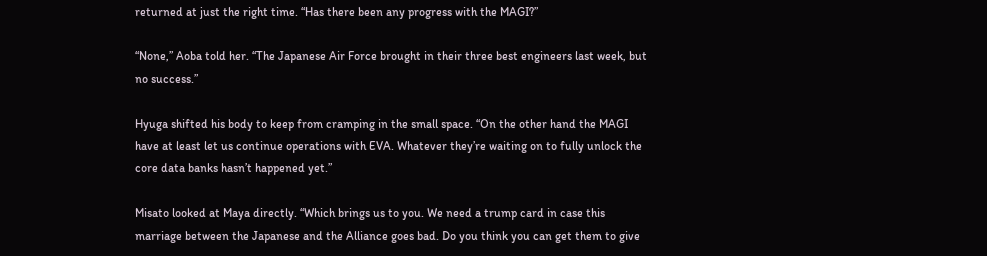returned at just the right time. “Has there been any progress with the MAGI?”

“None,” Aoba told her. “The Japanese Air Force brought in their three best engineers last week, but no success.”

Hyuga shifted his body to keep from cramping in the small space. “On the other hand the MAGI have at least let us continue operations with EVA. Whatever they’re waiting on to fully unlock the core data banks hasn’t happened yet.”

Misato looked at Maya directly. “Which brings us to you. We need a trump card in case this marriage between the Japanese and the Alliance goes bad. Do you think you can get them to give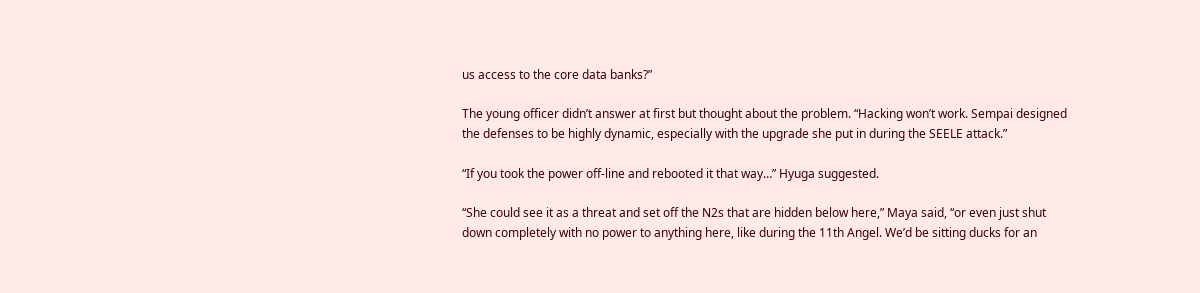us access to the core data banks?”

The young officer didn’t answer at first but thought about the problem. “Hacking won’t work. Sempai designed the defenses to be highly dynamic, especially with the upgrade she put in during the SEELE attack.”

“If you took the power off-line and rebooted it that way…” Hyuga suggested.

“She could see it as a threat and set off the N2s that are hidden below here,” Maya said, “or even just shut down completely with no power to anything here, like during the 11th Angel. We’d be sitting ducks for an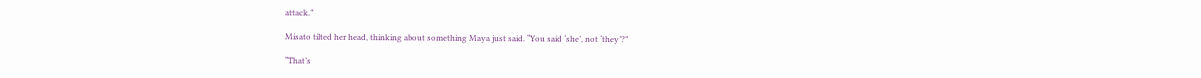attack.”

Misato tilted her head, thinking about something Maya just said. “You said ‘she’, not ‘they’?”

“That’s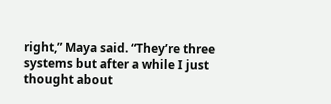right,” Maya said. “They’re three systems but after a while I just thought about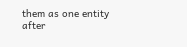them as one entity after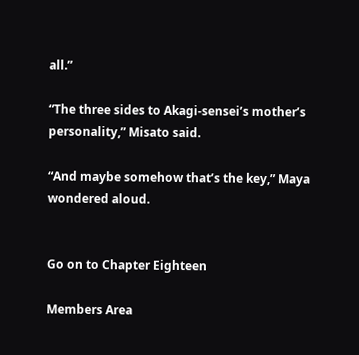all.”

“The three sides to Akagi-sensei’s mother’s personality,” Misato said.

“And maybe somehow that’s the key,” Maya wondered aloud.


Go on to Chapter Eighteen

Members Area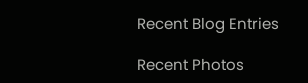Recent Blog Entries

Recent Photos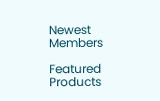Newest Members

Featured Products